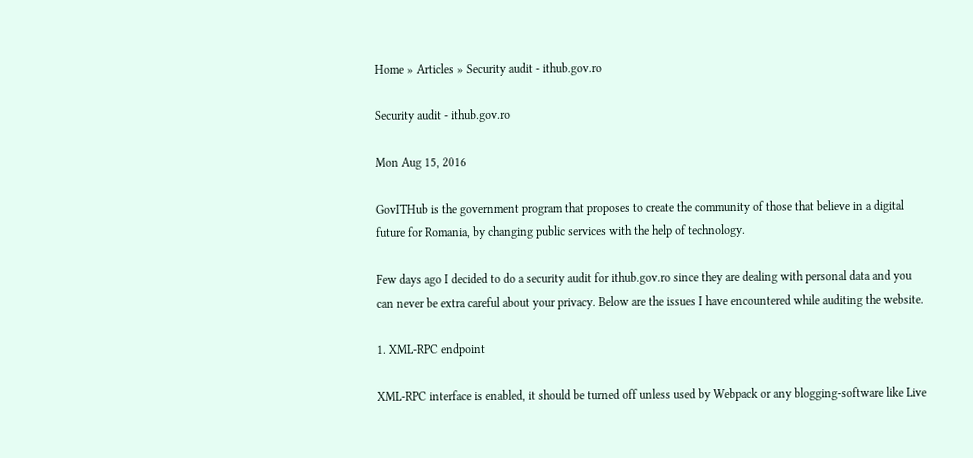Home » Articles » Security audit - ithub.gov.ro

Security audit - ithub.gov.ro

Mon Aug 15, 2016

GovITHub is the government program that proposes to create the community of those that believe in a digital future for Romania, by changing public services with the help of technology.

Few days ago I decided to do a security audit for ithub.gov.ro since they are dealing with personal data and you can never be extra careful about your privacy. Below are the issues I have encountered while auditing the website.

1. XML-RPC endpoint

XML-RPC interface is enabled, it should be turned off unless used by Webpack or any blogging-software like Live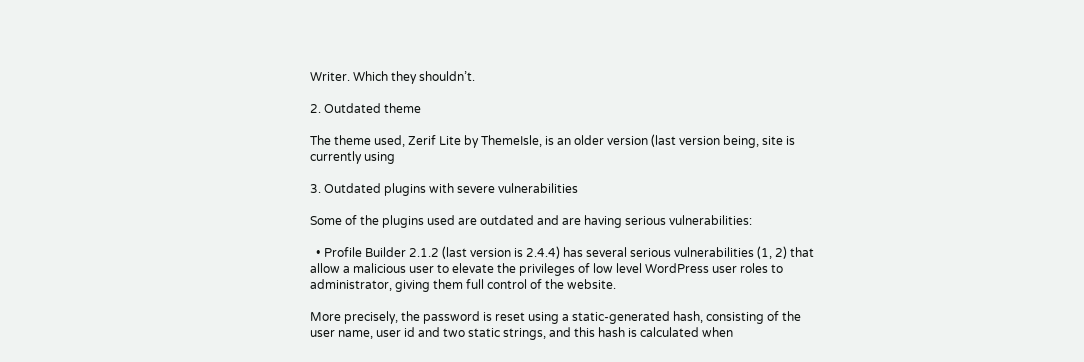Writer. Which they shouldn’t.

2. Outdated theme

The theme used, Zerif Lite by ThemeIsle, is an older version (last version being, site is currently using

3. Outdated plugins with severe vulnerabilities

Some of the plugins used are outdated and are having serious vulnerabilities:

  • Profile Builder 2.1.2 (last version is 2.4.4) has several serious vulnerabilities (1, 2) that allow a malicious user to elevate the privileges of low level WordPress user roles to administrator, giving them full control of the website.

More precisely, the password is reset using a static-generated hash, consisting of the user name, user id and two static strings, and this hash is calculated when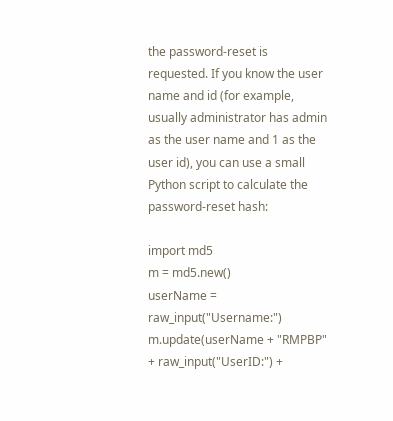the password-reset is requested. If you know the user name and id (for example, usually administrator has admin as the user name and 1 as the user id), you can use a small Python script to calculate the password-reset hash:

import md5
m = md5.new()
userName = raw_input("Username:")
m.update(userName + "RMPBP" + raw_input("UserID:") +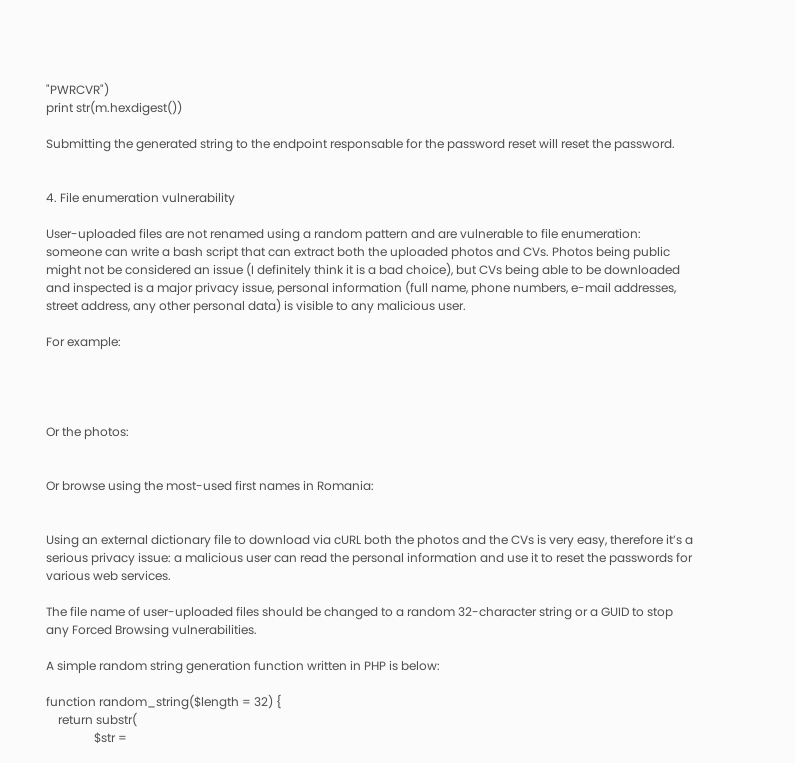"PWRCVR")
print str(m.hexdigest())

Submitting the generated string to the endpoint responsable for the password reset will reset the password.


4. File enumeration vulnerability

User-uploaded files are not renamed using a random pattern and are vulnerable to file enumeration: someone can write a bash script that can extract both the uploaded photos and CVs. Photos being public might not be considered an issue (I definitely think it is a bad choice), but CVs being able to be downloaded and inspected is a major privacy issue, personal information (full name, phone numbers, e-mail addresses, street address, any other personal data) is visible to any malicious user.

For example:




Or the photos:


Or browse using the most-used first names in Romania:


Using an external dictionary file to download via cURL both the photos and the CVs is very easy, therefore it’s a serious privacy issue: a malicious user can read the personal information and use it to reset the passwords for various web services.

The file name of user-uploaded files should be changed to a random 32-character string or a GUID to stop any Forced Browsing vulnerabilities.

A simple random string generation function written in PHP is below:

function random_string($length = 32) {
    return substr(
                $str =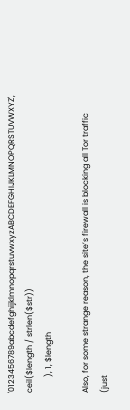'0123456789abcdefghijklmnopqrstuvwxyzABCDEFGHIJKLMNOPQRSTUVWXYZ', ceil($length / strlen($str))
        ), 1, $length

Also, for some strange reason, the site’s firewall is blocking all Tor traffic (just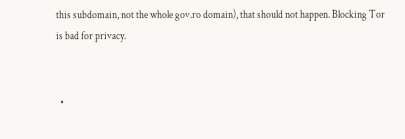this subdomain, not the whole gov.ro domain), that should not happen. Blocking Tor is bad for privacy.


  •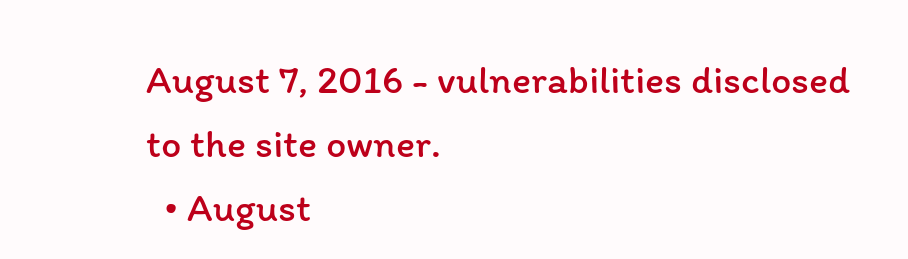August 7, 2016 - vulnerabilities disclosed to the site owner.
  • August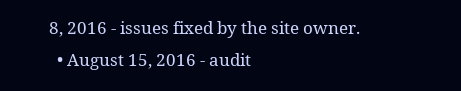8, 2016 - issues fixed by the site owner.
  • August 15, 2016 - audit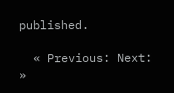published.

  « Previous: Next: »